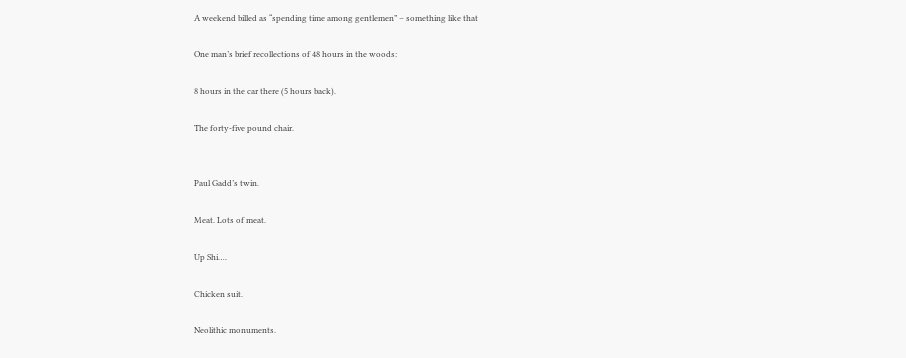A weekend billed as “spending time among gentlemen” – something like that

One man’s brief recollections of 48 hours in the woods:

8 hours in the car there (5 hours back).

The forty-five pound chair.


Paul Gadd’s twin.

Meat. Lots of meat.

Up Shi….

Chicken suit.

Neolithic monuments.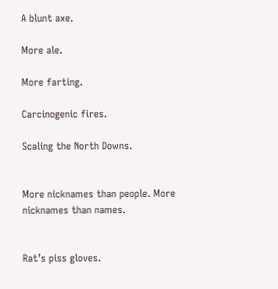A blunt axe.

More ale.

More farting.

Carcinogenic fires.

Scaling the North Downs.


More nicknames than people. More nicknames than names.


Rat’s piss gloves.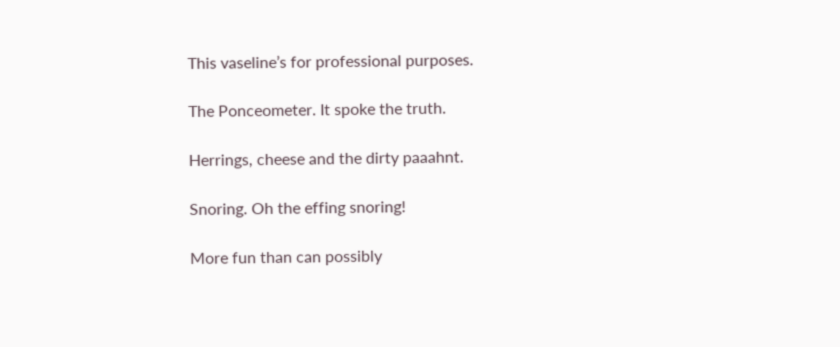This vaseline’s for professional purposes.

The Ponceometer. It spoke the truth.

Herrings, cheese and the dirty paaahnt.

Snoring. Oh the effing snoring!

More fun than can possibly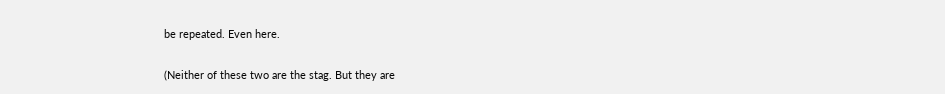be repeated. Even here.

(Neither of these two are the stag. But they are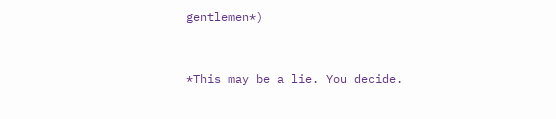gentlemen*)



*This may be a lie. You decide.